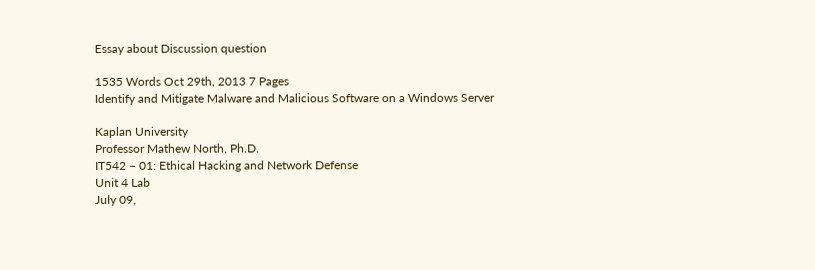Essay about Discussion question

1535 Words Oct 29th, 2013 7 Pages
Identify and Mitigate Malware and Malicious Software on a Windows Server

Kaplan University
Professor Mathew North, Ph.D.
IT542 – 01: Ethical Hacking and Network Defense
Unit 4 Lab
July 09,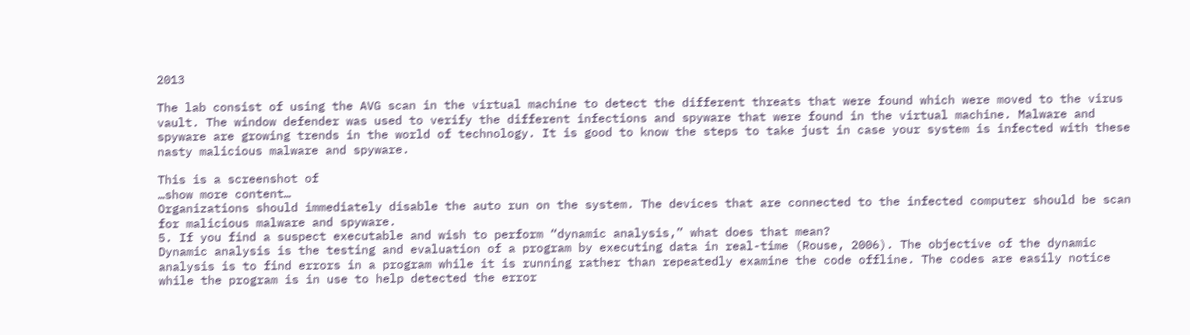2013

The lab consist of using the AVG scan in the virtual machine to detect the different threats that were found which were moved to the virus vault. The window defender was used to verify the different infections and spyware that were found in the virtual machine. Malware and spyware are growing trends in the world of technology. It is good to know the steps to take just in case your system is infected with these nasty malicious malware and spyware.

This is a screenshot of
…show more content…
Organizations should immediately disable the auto run on the system. The devices that are connected to the infected computer should be scan for malicious malware and spyware.
5. If you find a suspect executable and wish to perform “dynamic analysis,” what does that mean?
Dynamic analysis is the testing and evaluation of a program by executing data in real-time (Rouse, 2006). The objective of the dynamic analysis is to find errors in a program while it is running rather than repeatedly examine the code offline. The codes are easily notice while the program is in use to help detected the error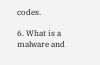codes.

6. What is a malware and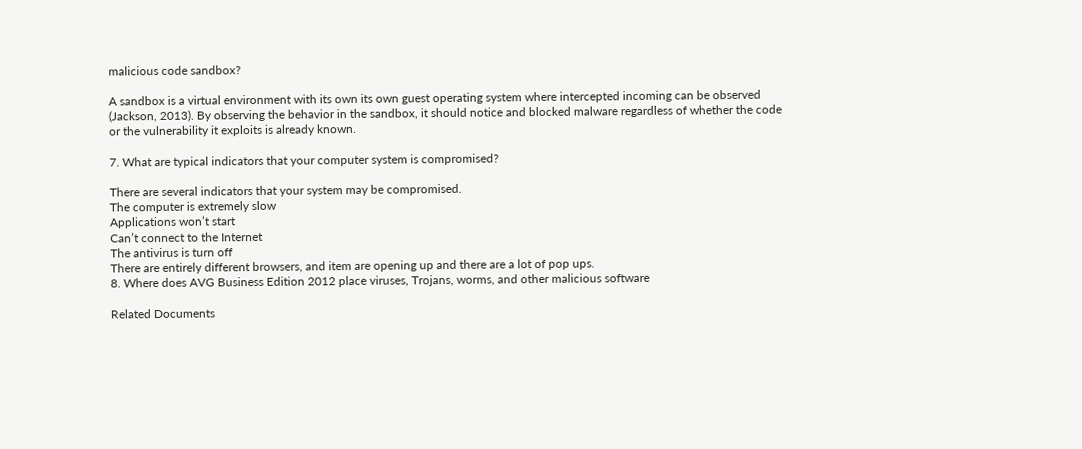malicious code sandbox?

A sandbox is a virtual environment with its own its own guest operating system where intercepted incoming can be observed (Jackson, 2013). By observing the behavior in the sandbox, it should notice and blocked malware regardless of whether the code or the vulnerability it exploits is already known.

7. What are typical indicators that your computer system is compromised?

There are several indicators that your system may be compromised.
The computer is extremely slow
Applications won’t start
Can’t connect to the Internet
The antivirus is turn off
There are entirely different browsers, and item are opening up and there are a lot of pop ups.
8. Where does AVG Business Edition 2012 place viruses, Trojans, worms, and other malicious software

Related Documents